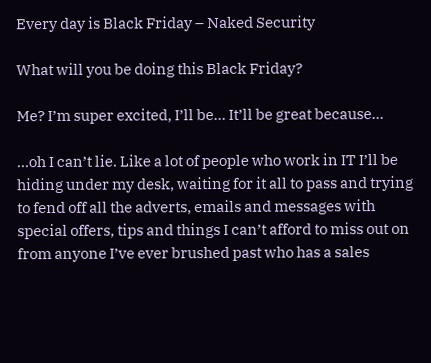Every day is Black Friday – Naked Security

What will you be doing this Black Friday?

Me? I’m super excited, I’ll be… It’ll be great because…

…oh I can’t lie. Like a lot of people who work in IT I’ll be hiding under my desk, waiting for it all to pass and trying to fend off all the adverts, emails and messages with special offers, tips and things I can’t afford to miss out on from anyone I’ve ever brushed past who has a sales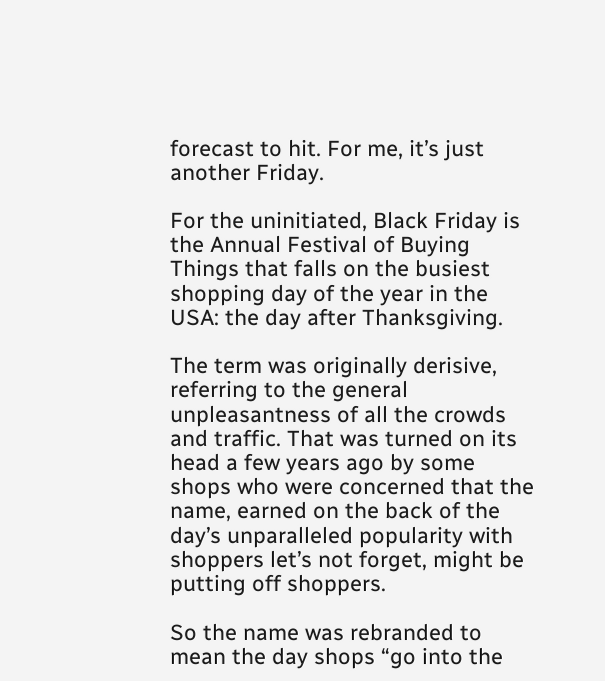forecast to hit. For me, it’s just another Friday.

For the uninitiated, Black Friday is the Annual Festival of Buying Things that falls on the busiest shopping day of the year in the USA: the day after Thanksgiving.

The term was originally derisive, referring to the general unpleasantness of all the crowds and traffic. That was turned on its head a few years ago by some shops who were concerned that the name, earned on the back of the day’s unparalleled popularity with shoppers let’s not forget, might be putting off shoppers.

So the name was rebranded to mean the day shops “go into the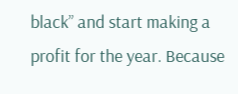black” and start making a profit for the year. Because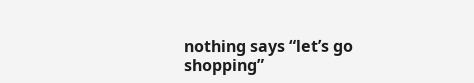nothing says “let’s go shopping”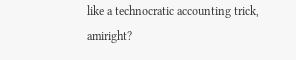like a technocratic accounting trick, amiright?